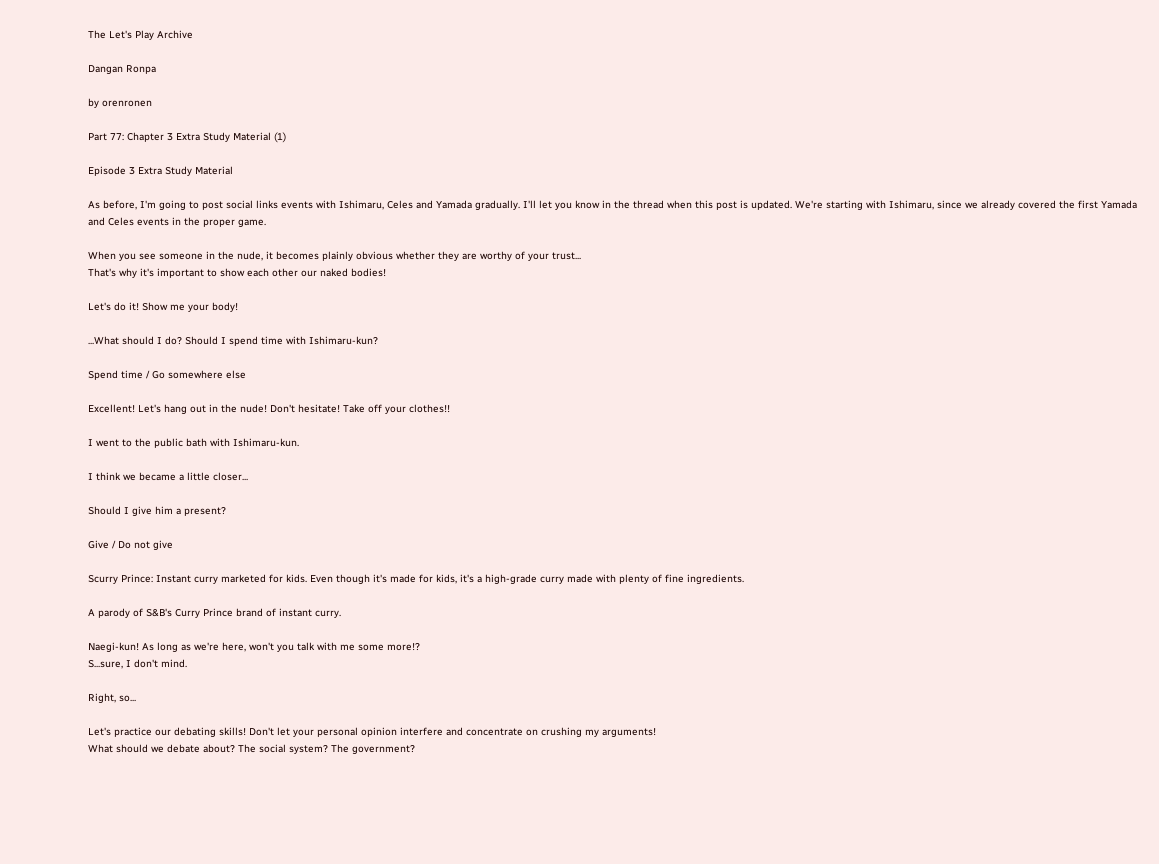The Let's Play Archive

Dangan Ronpa

by orenronen

Part 77: Chapter 3 Extra Study Material (1)

Episode 3 Extra Study Material

As before, I'm going to post social links events with Ishimaru, Celes and Yamada gradually. I'll let you know in the thread when this post is updated. We're starting with Ishimaru, since we already covered the first Yamada and Celes events in the proper game.

When you see someone in the nude, it becomes plainly obvious whether they are worthy of your trust...
That's why it's important to show each other our naked bodies!

Let's do it! Show me your body!

...What should I do? Should I spend time with Ishimaru-kun?

Spend time / Go somewhere else

Excellent! Let's hang out in the nude! Don't hesitate! Take off your clothes!!

I went to the public bath with Ishimaru-kun.

I think we became a little closer...

Should I give him a present?

Give / Do not give

Scurry Prince: Instant curry marketed for kids. Even though it's made for kids, it's a high-grade curry made with plenty of fine ingredients.

A parody of S&B's Curry Prince brand of instant curry.

Naegi-kun! As long as we're here, won't you talk with me some more!?
S...sure, I don't mind.

Right, so...

Let's practice our debating skills! Don't let your personal opinion interfere and concentrate on crushing my arguments!
What should we debate about? The social system? The government?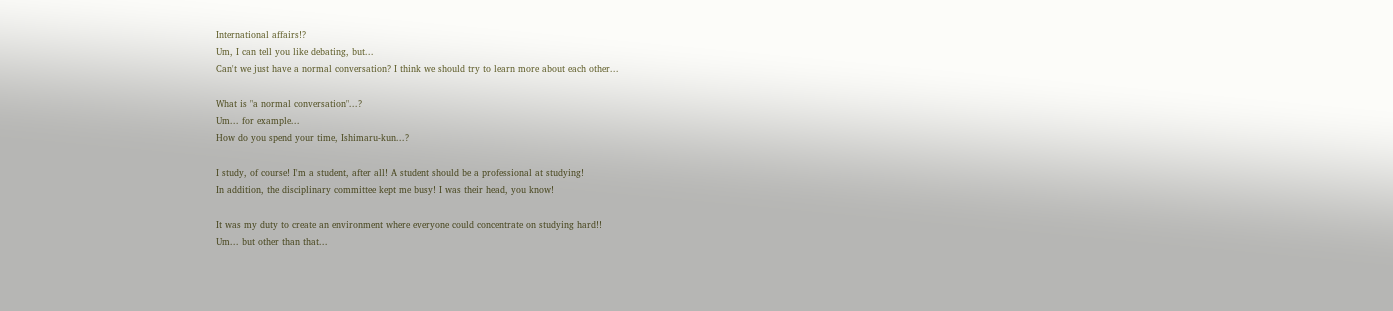International affairs!?
Um, I can tell you like debating, but...
Can't we just have a normal conversation? I think we should try to learn more about each other...

What is "a normal conversation"...?
Um... for example...
How do you spend your time, Ishimaru-kun...?

I study, of course! I'm a student, after all! A student should be a professional at studying!
In addition, the disciplinary committee kept me busy! I was their head, you know!

It was my duty to create an environment where everyone could concentrate on studying hard!!
Um... but other than that...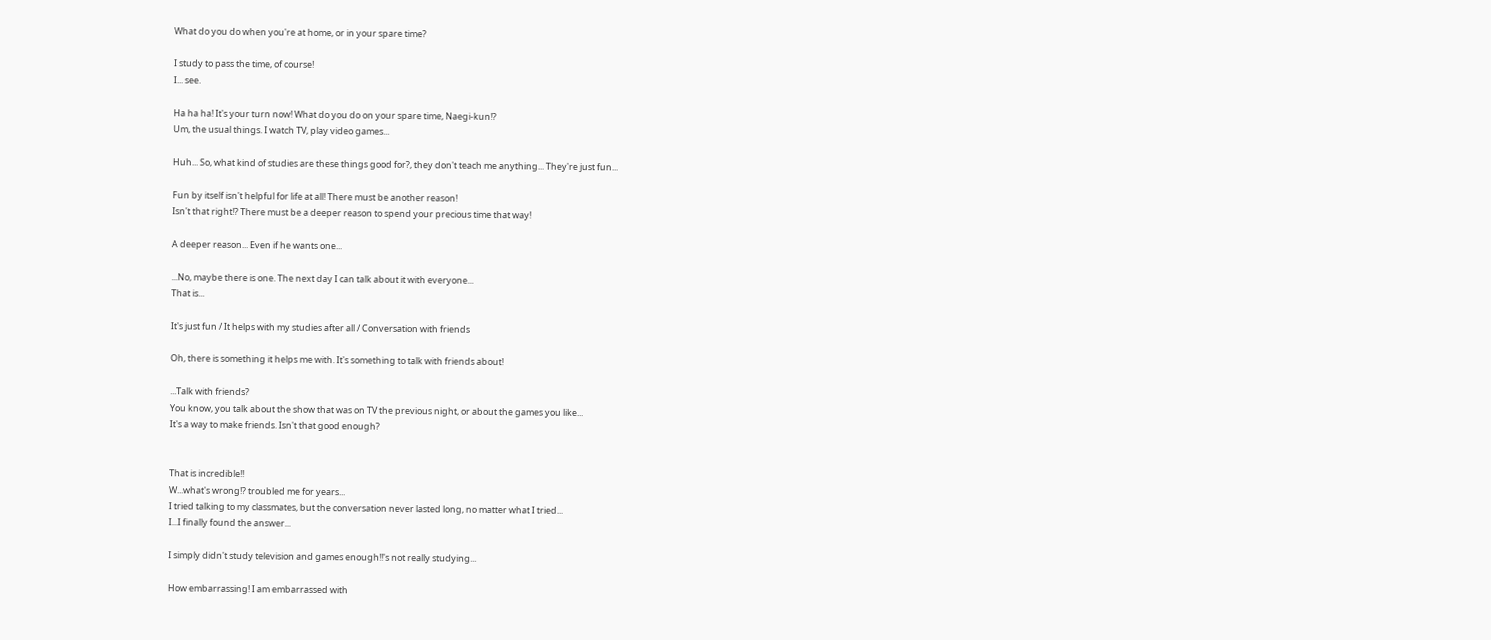What do you do when you're at home, or in your spare time?

I study to pass the time, of course!
I... see.

Ha ha ha! It's your turn now! What do you do on your spare time, Naegi-kun!?
Um, the usual things. I watch TV, play video games...

Huh... So, what kind of studies are these things good for?, they don't teach me anything... They're just fun...

Fun by itself isn't helpful for life at all! There must be another reason!
Isn't that right!? There must be a deeper reason to spend your precious time that way!

A deeper reason... Even if he wants one...

...No, maybe there is one. The next day I can talk about it with everyone...
That is...

It's just fun / It helps with my studies after all / Conversation with friends

Oh, there is something it helps me with. It's something to talk with friends about!

...Talk with friends?
You know, you talk about the show that was on TV the previous night, or about the games you like...
It's a way to make friends. Isn't that good enough?


That is incredible!!
W...what's wrong!? troubled me for years...
I tried talking to my classmates, but the conversation never lasted long, no matter what I tried...
I...I finally found the answer...

I simply didn't study television and games enough!!'s not really studying...

How embarrassing! I am embarrassed with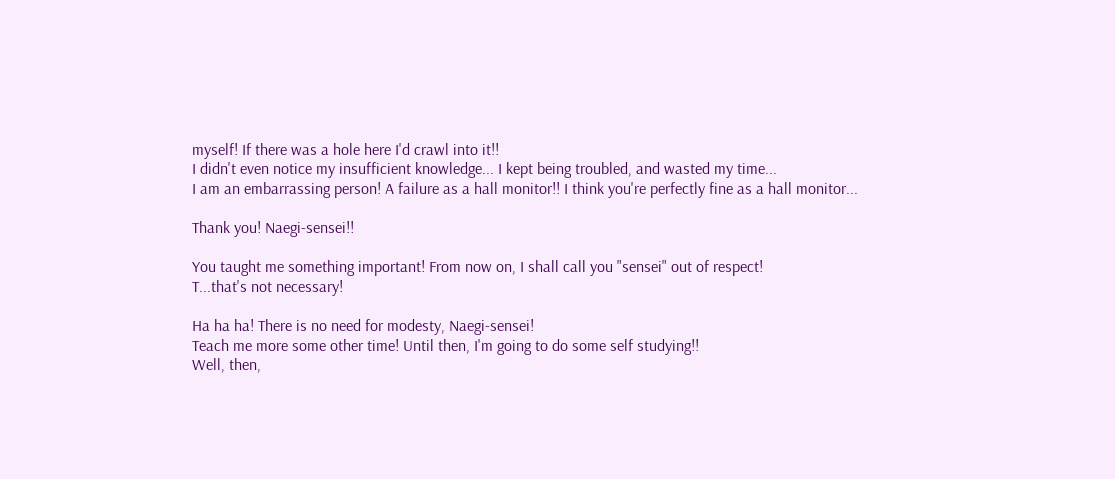myself! If there was a hole here I'd crawl into it!!
I didn't even notice my insufficient knowledge... I kept being troubled, and wasted my time...
I am an embarrassing person! A failure as a hall monitor!! I think you're perfectly fine as a hall monitor...

Thank you! Naegi-sensei!!

You taught me something important! From now on, I shall call you "sensei" out of respect!
T...that's not necessary!

Ha ha ha! There is no need for modesty, Naegi-sensei!
Teach me more some other time! Until then, I'm going to do some self studying!!
Well, then,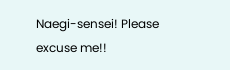Naegi-sensei! Please excuse me!!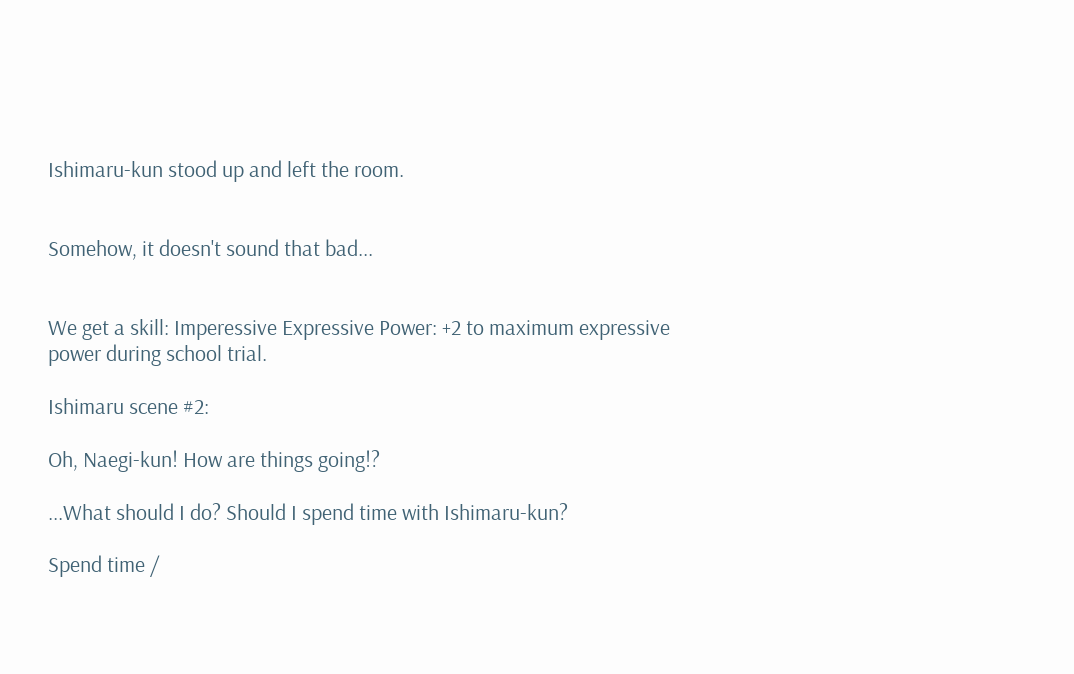Ishimaru-kun stood up and left the room.


Somehow, it doesn't sound that bad...


We get a skill: Imperessive Expressive Power: +2 to maximum expressive power during school trial.

Ishimaru scene #2:

Oh, Naegi-kun! How are things going!?

...What should I do? Should I spend time with Ishimaru-kun?

Spend time /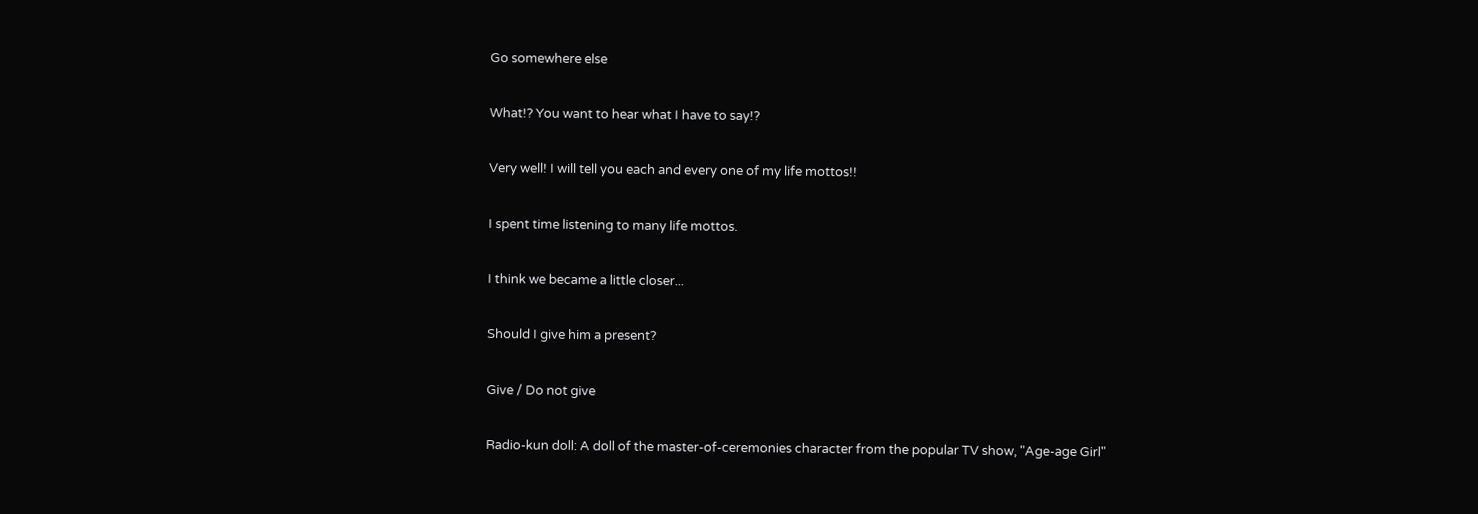Go somewhere else

What!? You want to hear what I have to say!?

Very well! I will tell you each and every one of my life mottos!!

I spent time listening to many life mottos.

I think we became a little closer...

Should I give him a present?

Give / Do not give

Radio-kun doll: A doll of the master-of-ceremonies character from the popular TV show, "Age-age Girl"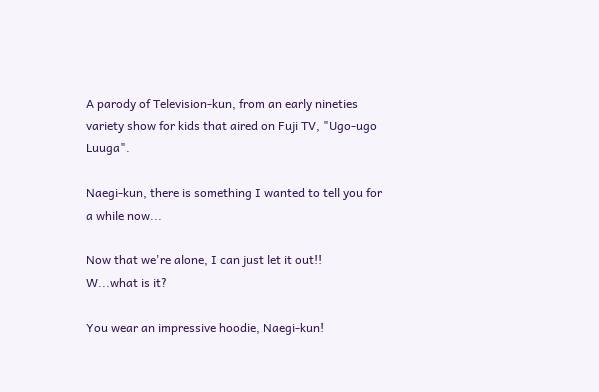A parody of Television-kun, from an early nineties variety show for kids that aired on Fuji TV, "Ugo-ugo Luuga".

Naegi-kun, there is something I wanted to tell you for a while now...

Now that we're alone, I can just let it out!!
W...what is it?

You wear an impressive hoodie, Naegi-kun!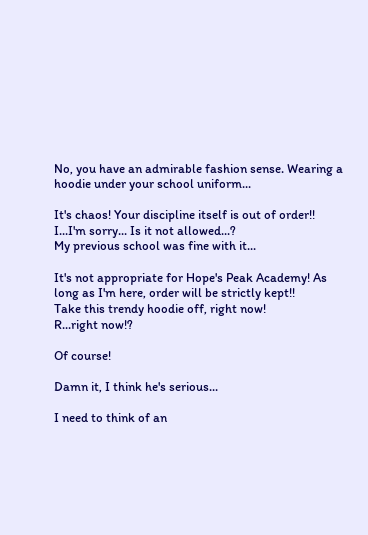No, you have an admirable fashion sense. Wearing a hoodie under your school uniform...

It's chaos! Your discipline itself is out of order!!
I...I'm sorry... Is it not allowed...?
My previous school was fine with it...

It's not appropriate for Hope's Peak Academy! As long as I'm here, order will be strictly kept!!
Take this trendy hoodie off, right now!
R...right now!?

Of course!

Damn it, I think he's serious...

I need to think of an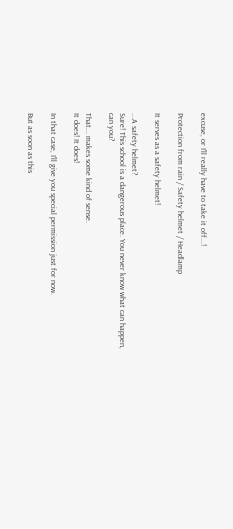excuse, or I'll really have to take it off...!

Protection from rain / Safety helmet / Headlamp

It serves as a safety helmet!

...A safety helmet?
Sure! This school is a dangerous place. You never know what can happen, can you?

That... makes some kind of sense.
It does! It does!

In that case, I'll give you special permission just for now.

But as soon as this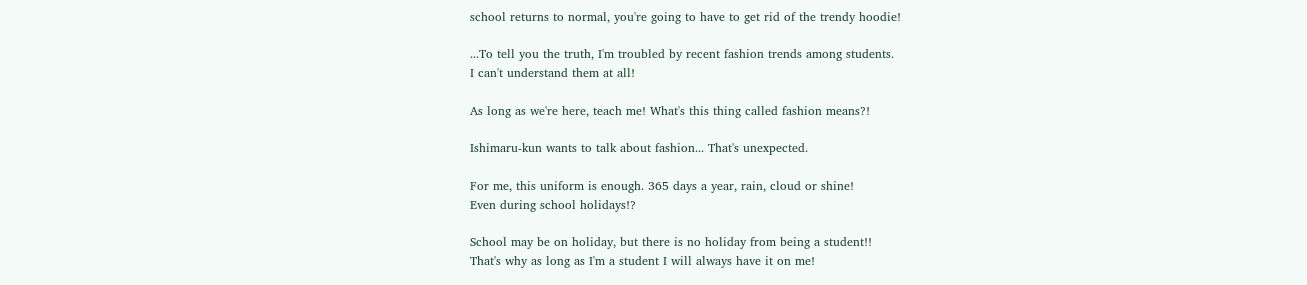school returns to normal, you're going to have to get rid of the trendy hoodie!

...To tell you the truth, I'm troubled by recent fashion trends among students.
I can't understand them at all!

As long as we're here, teach me! What's this thing called fashion means?!

Ishimaru-kun wants to talk about fashion... That's unexpected.

For me, this uniform is enough. 365 days a year, rain, cloud or shine!
Even during school holidays!?

School may be on holiday, but there is no holiday from being a student!!
That's why as long as I'm a student I will always have it on me!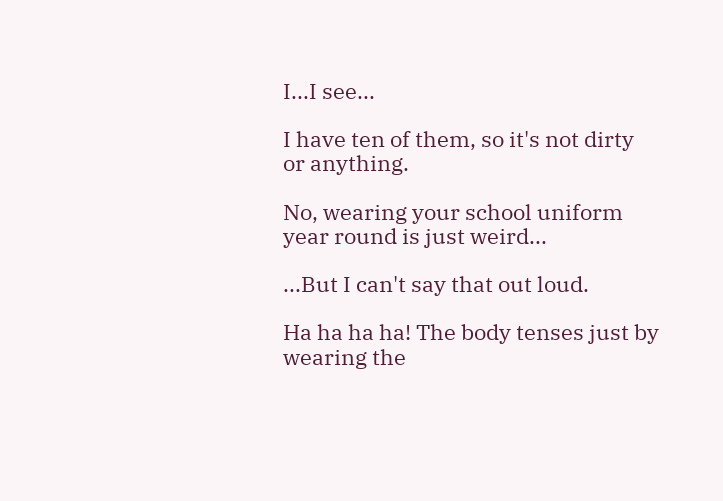I...I see...

I have ten of them, so it's not dirty or anything.

No, wearing your school uniform year round is just weird...

...But I can't say that out loud.

Ha ha ha ha! The body tenses just by wearing the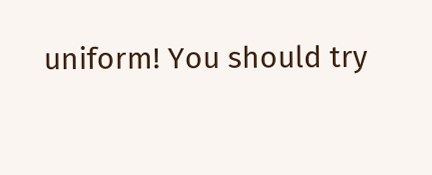uniform! You should try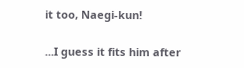it too, Naegi-kun!

...I guess it fits him after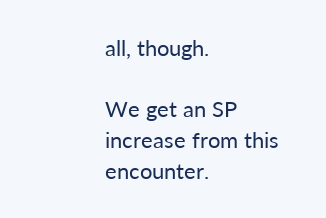all, though.

We get an SP increase from this encounter.